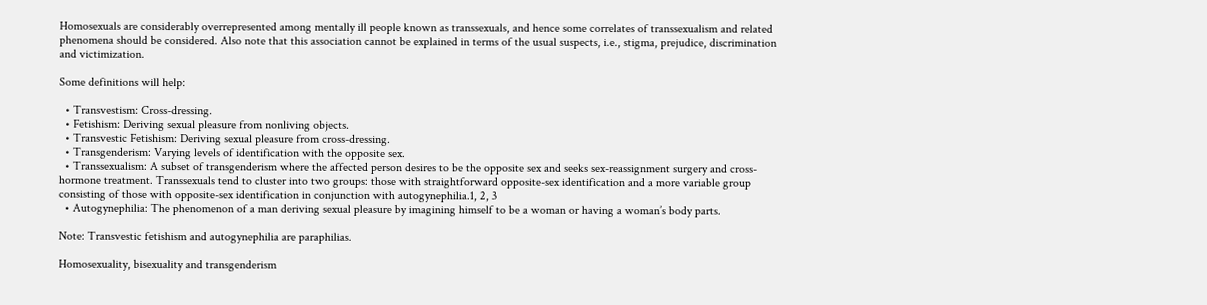Homosexuals are considerably overrepresented among mentally ill people known as transsexuals, and hence some correlates of transsexualism and related phenomena should be considered. Also note that this association cannot be explained in terms of the usual suspects, i.e., stigma, prejudice, discrimination and victimization.

Some definitions will help:

  • Transvestism: Cross-dressing.
  • Fetishism: Deriving sexual pleasure from nonliving objects.
  • Transvestic Fetishism: Deriving sexual pleasure from cross-dressing.
  • Transgenderism: Varying levels of identification with the opposite sex.
  • Transsexualism: A subset of transgenderism where the affected person desires to be the opposite sex and seeks sex-reassignment surgery and cross-hormone treatment. Transsexuals tend to cluster into two groups: those with straightforward opposite-sex identification and a more variable group consisting of those with opposite-sex identification in conjunction with autogynephilia.1, 2, 3
  • Autogynephilia: The phenomenon of a man deriving sexual pleasure by imagining himself to be a woman or having a woman’s body parts.

Note: Transvestic fetishism and autogynephilia are paraphilias.

Homosexuality, bisexuality and transgenderism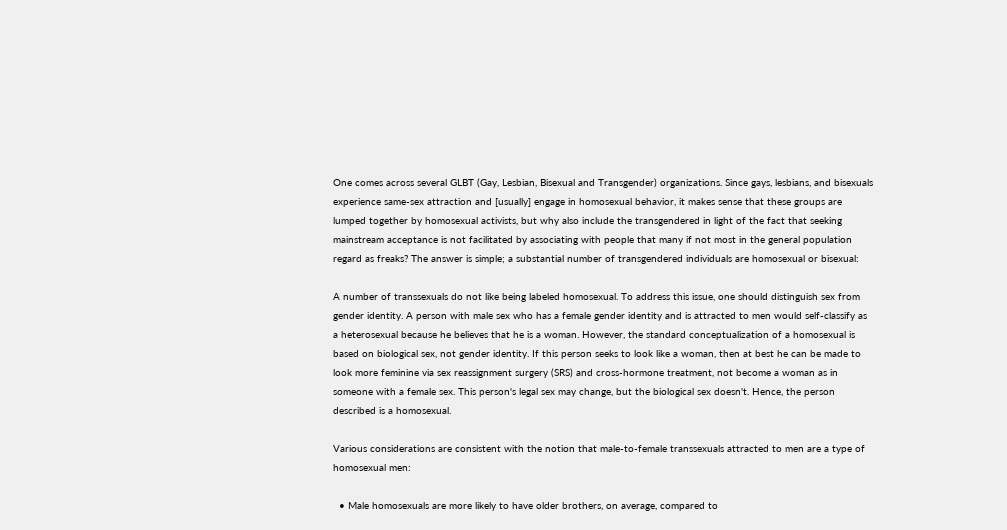One comes across several GLBT (Gay, Lesbian, Bisexual and Transgender) organizations. Since gays, lesbians, and bisexuals experience same-sex attraction and [usually] engage in homosexual behavior, it makes sense that these groups are lumped together by homosexual activists, but why also include the transgendered in light of the fact that seeking mainstream acceptance is not facilitated by associating with people that many if not most in the general population regard as freaks? The answer is simple; a substantial number of transgendered individuals are homosexual or bisexual:

A number of transsexuals do not like being labeled homosexual. To address this issue, one should distinguish sex from gender identity. A person with male sex who has a female gender identity and is attracted to men would self-classify as a heterosexual because he believes that he is a woman. However, the standard conceptualization of a homosexual is based on biological sex, not gender identity. If this person seeks to look like a woman, then at best he can be made to look more feminine via sex reassignment surgery (SRS) and cross-hormone treatment, not become a woman as in someone with a female sex. This person's legal sex may change, but the biological sex doesn't. Hence, the person described is a homosexual.

Various considerations are consistent with the notion that male-to-female transsexuals attracted to men are a type of homosexual men:

  • Male homosexuals are more likely to have older brothers, on average, compared to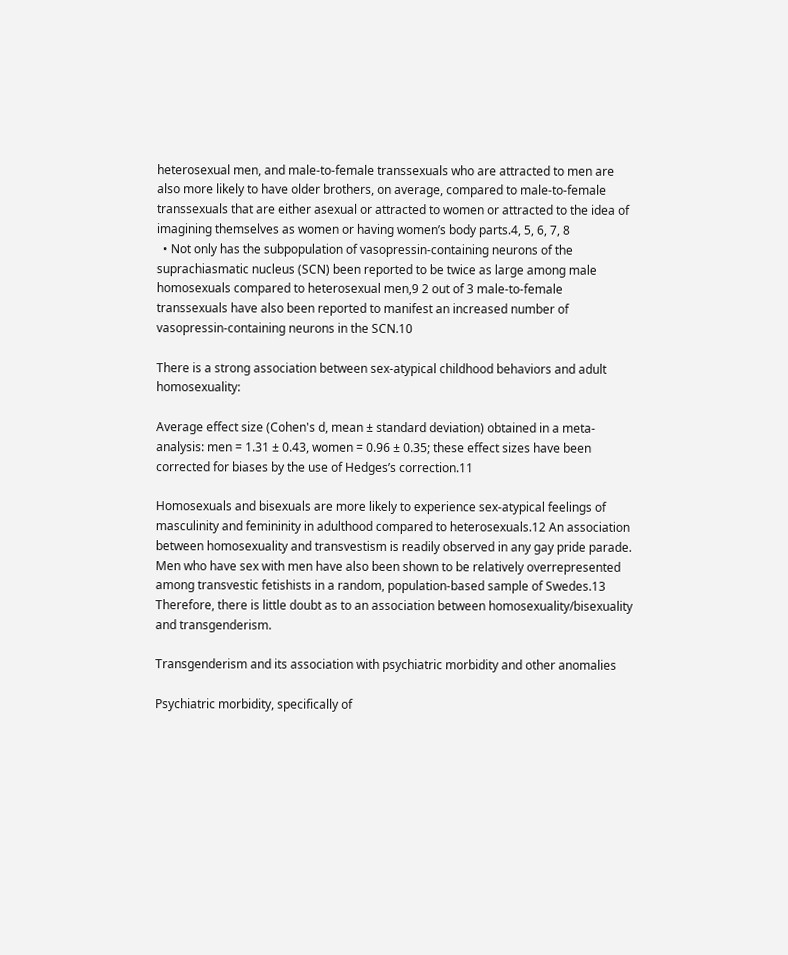heterosexual men, and male-to-female transsexuals who are attracted to men are also more likely to have older brothers, on average, compared to male-to-female transsexuals that are either asexual or attracted to women or attracted to the idea of imagining themselves as women or having women’s body parts.4, 5, 6, 7, 8
  • Not only has the subpopulation of vasopressin-containing neurons of the suprachiasmatic nucleus (SCN) been reported to be twice as large among male homosexuals compared to heterosexual men,9 2 out of 3 male-to-female transsexuals have also been reported to manifest an increased number of vasopressin-containing neurons in the SCN.10

There is a strong association between sex-atypical childhood behaviors and adult homosexuality:

Average effect size (Cohen's d, mean ± standard deviation) obtained in a meta-analysis: men = 1.31 ± 0.43, women = 0.96 ± 0.35; these effect sizes have been corrected for biases by the use of Hedges’s correction.11

Homosexuals and bisexuals are more likely to experience sex-atypical feelings of masculinity and femininity in adulthood compared to heterosexuals.12 An association between homosexuality and transvestism is readily observed in any gay pride parade. Men who have sex with men have also been shown to be relatively overrepresented among transvestic fetishists in a random, population-based sample of Swedes.13 Therefore, there is little doubt as to an association between homosexuality/bisexuality and transgenderism.

Transgenderism and its association with psychiatric morbidity and other anomalies

Psychiatric morbidity, specifically of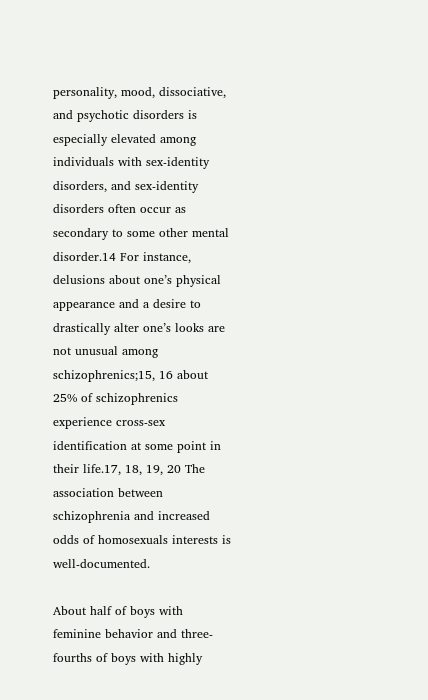personality, mood, dissociative, and psychotic disorders is especially elevated among individuals with sex-identity disorders, and sex-identity disorders often occur as secondary to some other mental disorder.14 For instance, delusions about one’s physical appearance and a desire to drastically alter one’s looks are not unusual among schizophrenics;15, 16 about 25% of schizophrenics experience cross-sex identification at some point in their life.17, 18, 19, 20 The association between schizophrenia and increased odds of homosexuals interests is well-documented.

About half of boys with feminine behavior and three-fourths of boys with highly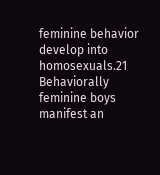feminine behavior develop into homosexuals.21 Behaviorally feminine boys manifest an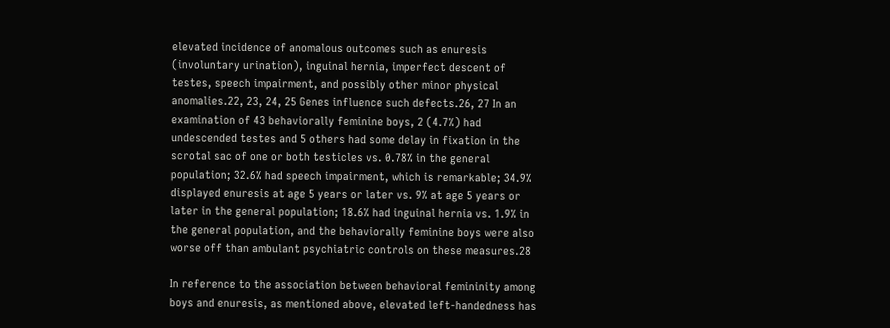elevated incidence of anomalous outcomes such as enuresis (involuntary urination), inguinal hernia, imperfect descent of testes, speech impairment, and possibly other minor physical anomalies.22, 23, 24, 25 Genes influence such defects.26, 27 In an examination of 43 behaviorally feminine boys, 2 (4.7%) had undescended testes and 5 others had some delay in fixation in the scrotal sac of one or both testicles vs. 0.78% in the general population; 32.6% had speech impairment, which is remarkable; 34.9% displayed enuresis at age 5 years or later vs. 9% at age 5 years or later in the general population; 18.6% had inguinal hernia vs. 1.9% in the general population, and the behaviorally feminine boys were also worse off than ambulant psychiatric controls on these measures.28

In reference to the association between behavioral femininity among boys and enuresis, as mentioned above, elevated left-handedness has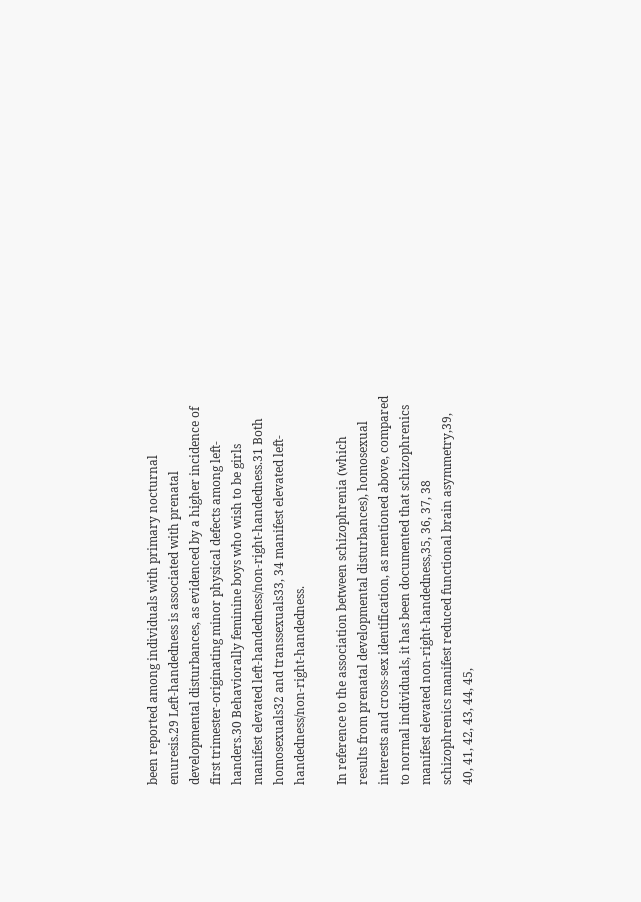been reported among individuals with primary nocturnal enuresis.29 Left-handedness is associated with prenatal developmental disturbances, as evidenced by a higher incidence of first trimester-originating minor physical defects among left-handers.30 Behaviorally feminine boys who wish to be girls manifest elevated left-handedness/non-right-handedness.31 Both homosexuals32 and transsexuals33, 34 manifest elevated left-handedness/non-right-handedness.

In reference to the association between schizophrenia (which results from prenatal developmental disturbances), homosexual interests and cross-sex identification, as mentioned above, compared to normal individuals, it has been documented that schizophrenics manifest elevated non-right-handedness,35, 36, 37, 38 schizophrenics manifest reduced functional brain asymmetry,39, 40, 41, 42, 43, 44, 45,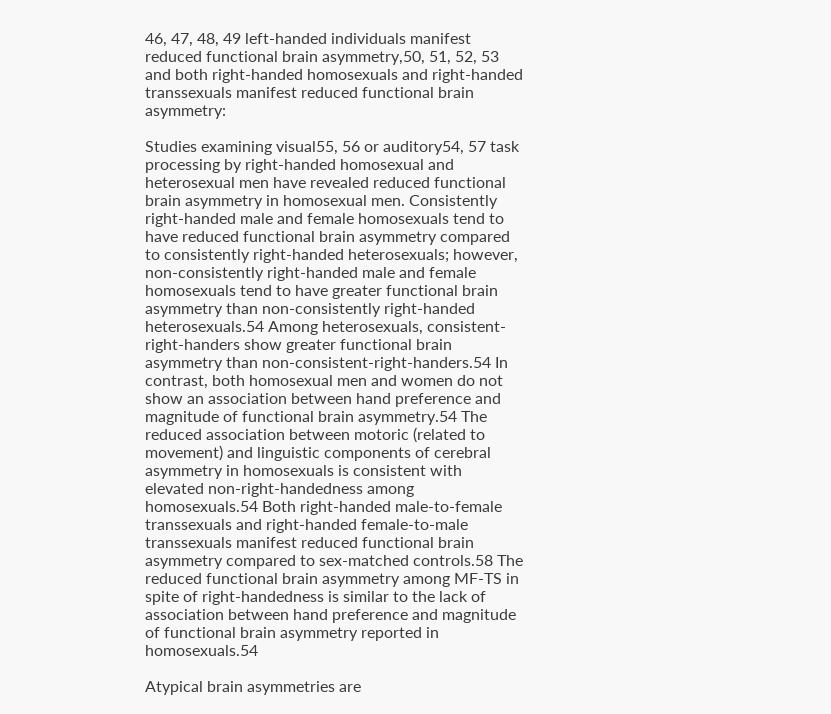46, 47, 48, 49 left-handed individuals manifest reduced functional brain asymmetry,50, 51, 52, 53 and both right-handed homosexuals and right-handed transsexuals manifest reduced functional brain asymmetry:

Studies examining visual55, 56 or auditory54, 57 task processing by right-handed homosexual and heterosexual men have revealed reduced functional brain asymmetry in homosexual men. Consistently right-handed male and female homosexuals tend to have reduced functional brain asymmetry compared to consistently right-handed heterosexuals; however, non-consistently right-handed male and female homosexuals tend to have greater functional brain asymmetry than non-consistently right-handed heterosexuals.54 Among heterosexuals, consistent-right-handers show greater functional brain asymmetry than non-consistent-right-handers.54 In contrast, both homosexual men and women do not show an association between hand preference and magnitude of functional brain asymmetry.54 The reduced association between motoric (related to movement) and linguistic components of cerebral asymmetry in homosexuals is consistent with elevated non-right-handedness among homosexuals.54 Both right-handed male-to-female transsexuals and right-handed female-to-male transsexuals manifest reduced functional brain asymmetry compared to sex-matched controls.58 The reduced functional brain asymmetry among MF-TS in spite of right-handedness is similar to the lack of association between hand preference and magnitude of functional brain asymmetry reported in homosexuals.54

Atypical brain asymmetries are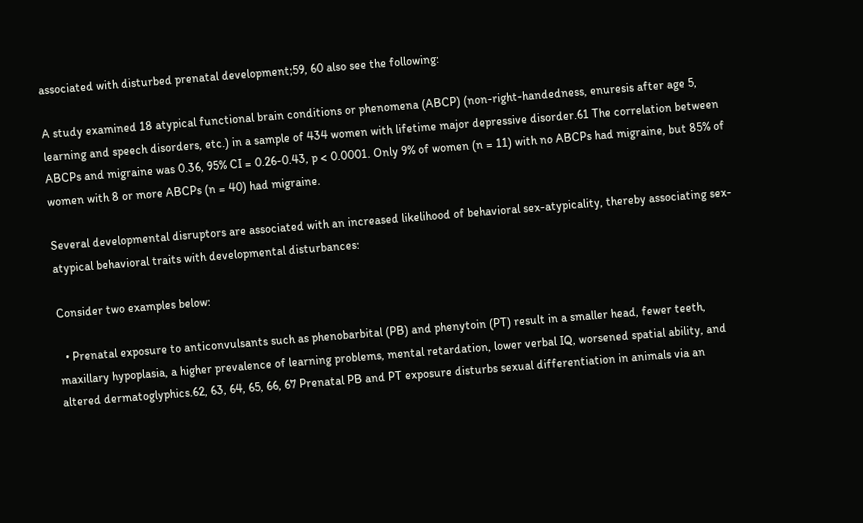associated with disturbed prenatal development;59, 60 also see the following:

A study examined 18 atypical functional brain conditions or phenomena (ABCP) (non-right-handedness, enuresis after age 5, learning and speech disorders, etc.) in a sample of 434 women with lifetime major depressive disorder.61 The correlation between ABCPs and migraine was 0.36, 95% CI = 0.26-0.43, p < 0.0001. Only 9% of women (n = 11) with no ABCPs had migraine, but 85% of women with 8 or more ABCPs (n = 40) had migraine.

Several developmental disruptors are associated with an increased likelihood of behavioral sex-atypicality, thereby associating sex-atypical behavioral traits with developmental disturbances:

Consider two examples below:

  • Prenatal exposure to anticonvulsants such as phenobarbital (PB) and phenytoin (PT) result in a smaller head, fewer teeth, maxillary hypoplasia, a higher prevalence of learning problems, mental retardation, lower verbal IQ, worsened spatial ability, and altered dermatoglyphics.62, 63, 64, 65, 66, 67 Prenatal PB and PT exposure disturbs sexual differentiation in animals via an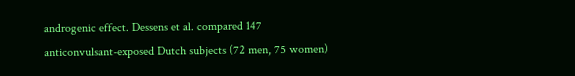androgenic effect. Dessens et al. compared 147 anticonvulsant-exposed Dutch subjects (72 men, 75 women)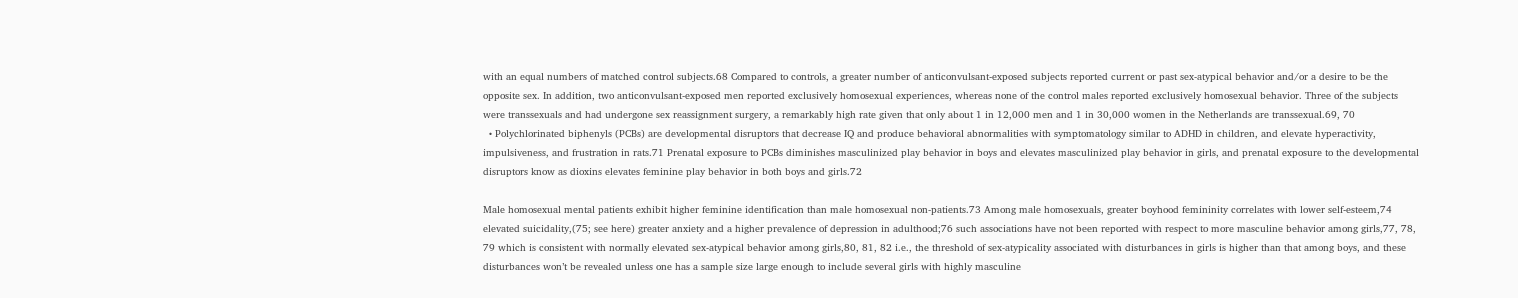with an equal numbers of matched control subjects.68 Compared to controls, a greater number of anticonvulsant-exposed subjects reported current or past sex-atypical behavior and/or a desire to be the opposite sex. In addition, two anticonvulsant-exposed men reported exclusively homosexual experiences, whereas none of the control males reported exclusively homosexual behavior. Three of the subjects were transsexuals and had undergone sex reassignment surgery, a remarkably high rate given that only about 1 in 12,000 men and 1 in 30,000 women in the Netherlands are transsexual.69, 70
  • Polychlorinated biphenyls (PCBs) are developmental disruptors that decrease IQ and produce behavioral abnormalities with symptomatology similar to ADHD in children, and elevate hyperactivity, impulsiveness, and frustration in rats.71 Prenatal exposure to PCBs diminishes masculinized play behavior in boys and elevates masculinized play behavior in girls, and prenatal exposure to the developmental disruptors know as dioxins elevates feminine play behavior in both boys and girls.72

Male homosexual mental patients exhibit higher feminine identification than male homosexual non-patients.73 Among male homosexuals, greater boyhood femininity correlates with lower self-esteem,74 elevated suicidality,(75; see here) greater anxiety and a higher prevalence of depression in adulthood;76 such associations have not been reported with respect to more masculine behavior among girls,77, 78, 79 which is consistent with normally elevated sex-atypical behavior among girls,80, 81, 82 i.e., the threshold of sex-atypicality associated with disturbances in girls is higher than that among boys, and these disturbances won’t be revealed unless one has a sample size large enough to include several girls with highly masculine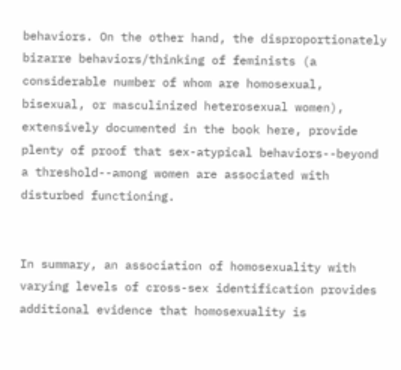behaviors. On the other hand, the disproportionately bizarre behaviors/thinking of feminists (a considerable number of whom are homosexual, bisexual, or masculinized heterosexual women), extensively documented in the book here, provide plenty of proof that sex-atypical behaviors--beyond a threshold--among women are associated with disturbed functioning.


In summary, an association of homosexuality with varying levels of cross-sex identification provides additional evidence that homosexuality is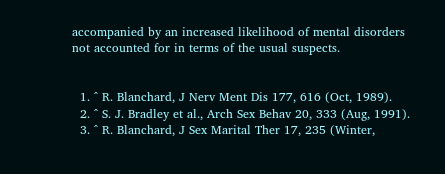accompanied by an increased likelihood of mental disorders not accounted for in terms of the usual suspects.


  1. ^ R. Blanchard, J Nerv Ment Dis 177, 616 (Oct, 1989).
  2. ^ S. J. Bradley et al., Arch Sex Behav 20, 333 (Aug, 1991).
  3. ^ R. Blanchard, J Sex Marital Ther 17, 235 (Winter,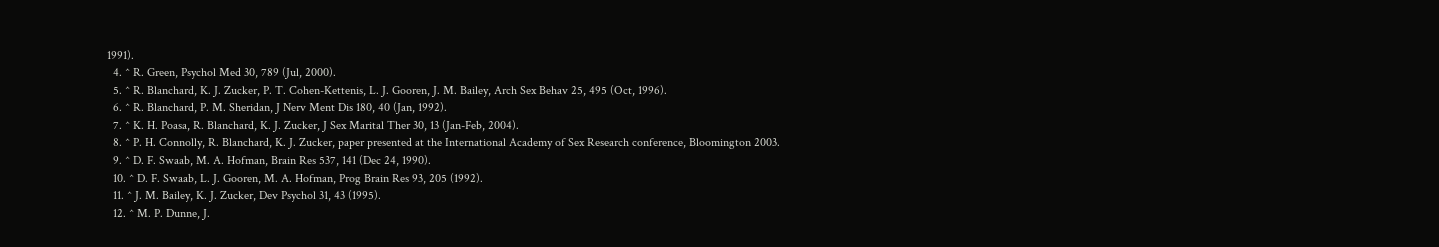1991).
  4. ^ R. Green, Psychol Med 30, 789 (Jul, 2000).
  5. ^ R. Blanchard, K. J. Zucker, P. T. Cohen-Kettenis, L. J. Gooren, J. M. Bailey, Arch Sex Behav 25, 495 (Oct, 1996).
  6. ^ R. Blanchard, P. M. Sheridan, J Nerv Ment Dis 180, 40 (Jan, 1992).
  7. ^ K. H. Poasa, R. Blanchard, K. J. Zucker, J Sex Marital Ther 30, 13 (Jan-Feb, 2004).
  8. ^ P. H. Connolly, R. Blanchard, K. J. Zucker, paper presented at the International Academy of Sex Research conference, Bloomington 2003.
  9. ^ D. F. Swaab, M. A. Hofman, Brain Res 537, 141 (Dec 24, 1990).
  10. ^ D. F. Swaab, L. J. Gooren, M. A. Hofman, Prog Brain Res 93, 205 (1992).
  11. ^ J. M. Bailey, K. J. Zucker, Dev Psychol 31, 43 (1995).
  12. ^ M. P. Dunne, J.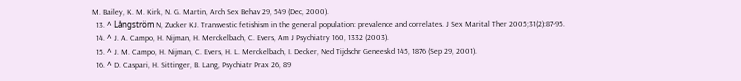M. Bailey, K. M. Kirk, N. G. Martin, Arch Sex Behav 29, 549 (Dec, 2000).
  13. ^ Långström N, Zucker KJ. Transvestic fetishism in the general population: prevalence and correlates. J Sex Marital Ther 2005;31(2):87-95.
  14. ^ J. A. Campo, H. Nijman, H. Merckelbach, C. Evers, Am J Psychiatry 160, 1332 (2003).
  15. ^ J. M. Campo, H. Nijman, C. Evers, H. L. Merckelbach, I. Decker, Ned Tijdschr Geneeskd 145, 1876 (Sep 29, 2001).
  16. ^ D. Caspari, H. Sittinger, B. Lang, Psychiatr Prax 26, 89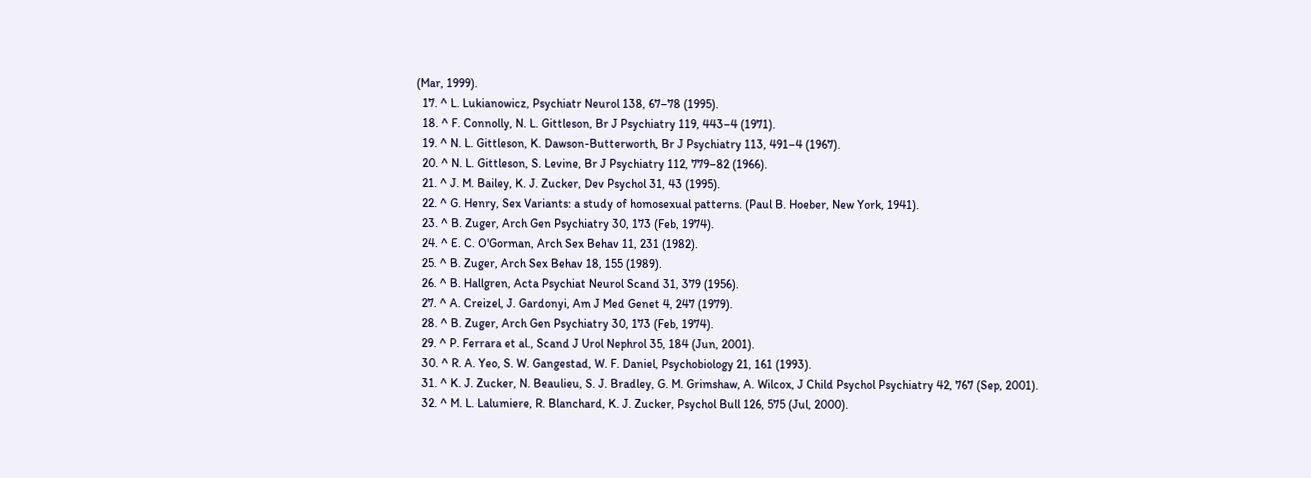(Mar, 1999).
  17. ^ L. Lukianowicz, Psychiatr Neurol 138, 67–78 (1995).
  18. ^ F. Connolly, N. L. Gittleson, Br J Psychiatry 119, 443–4 (1971).
  19. ^ N. L. Gittleson, K. Dawson-Butterworth, Br J Psychiatry 113, 491–4 (1967).
  20. ^ N. L. Gittleson, S. Levine, Br J Psychiatry 112, 779–82 (1966).
  21. ^ J. M. Bailey, K. J. Zucker, Dev Psychol 31, 43 (1995).
  22. ^ G. Henry, Sex Variants: a study of homosexual patterns. (Paul B. Hoeber, New York, 1941).
  23. ^ B. Zuger, Arch Gen Psychiatry 30, 173 (Feb, 1974).
  24. ^ E. C. O'Gorman, Arch Sex Behav 11, 231 (1982).
  25. ^ B. Zuger, Arch Sex Behav 18, 155 (1989).
  26. ^ B. Hallgren, Acta Psychiat Neurol Scand 31, 379 (1956).
  27. ^ A. Creizel, J. Gardonyi, Am J Med Genet 4, 247 (1979).
  28. ^ B. Zuger, Arch Gen Psychiatry 30, 173 (Feb, 1974).
  29. ^ P. Ferrara et al., Scand J Urol Nephrol 35, 184 (Jun, 2001).
  30. ^ R. A. Yeo, S. W. Gangestad, W. F. Daniel, Psychobiology 21, 161 (1993).
  31. ^ K. J. Zucker, N. Beaulieu, S. J. Bradley, G. M. Grimshaw, A. Wilcox, J Child Psychol Psychiatry 42, 767 (Sep, 2001).
  32. ^ M. L. Lalumiere, R. Blanchard, K. J. Zucker, Psychol Bull 126, 575 (Jul, 2000).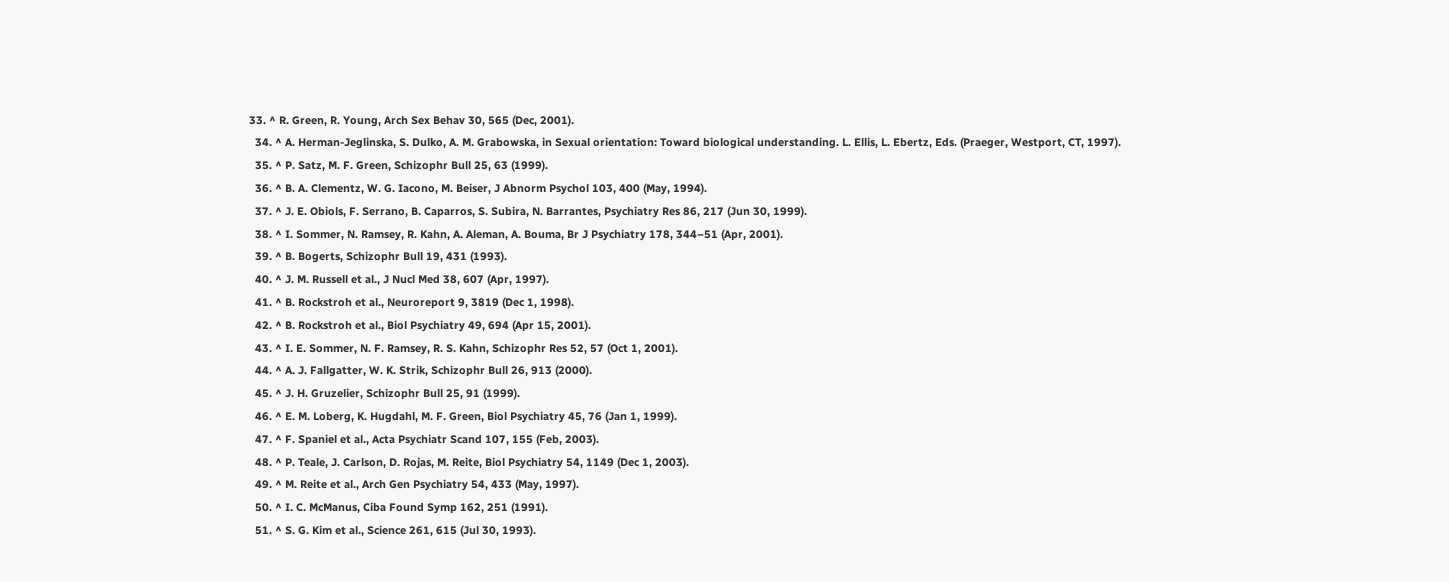33. ^ R. Green, R. Young, Arch Sex Behav 30, 565 (Dec, 2001).
  34. ^ A. Herman-Jeglinska, S. Dulko, A. M. Grabowska, in Sexual orientation: Toward biological understanding. L. Ellis, L. Ebertz, Eds. (Praeger, Westport, CT, 1997).
  35. ^ P. Satz, M. F. Green, Schizophr Bull 25, 63 (1999).
  36. ^ B. A. Clementz, W. G. Iacono, M. Beiser, J Abnorm Psychol 103, 400 (May, 1994).
  37. ^ J. E. Obiols, F. Serrano, B. Caparros, S. Subira, N. Barrantes, Psychiatry Res 86, 217 (Jun 30, 1999).
  38. ^ I. Sommer, N. Ramsey, R. Kahn, A. Aleman, A. Bouma, Br J Psychiatry 178, 344–51 (Apr, 2001).
  39. ^ B. Bogerts, Schizophr Bull 19, 431 (1993).
  40. ^ J. M. Russell et al., J Nucl Med 38, 607 (Apr, 1997).
  41. ^ B. Rockstroh et al., Neuroreport 9, 3819 (Dec 1, 1998).
  42. ^ B. Rockstroh et al., Biol Psychiatry 49, 694 (Apr 15, 2001).
  43. ^ I. E. Sommer, N. F. Ramsey, R. S. Kahn, Schizophr Res 52, 57 (Oct 1, 2001).
  44. ^ A. J. Fallgatter, W. K. Strik, Schizophr Bull 26, 913 (2000).
  45. ^ J. H. Gruzelier, Schizophr Bull 25, 91 (1999).
  46. ^ E. M. Loberg, K. Hugdahl, M. F. Green, Biol Psychiatry 45, 76 (Jan 1, 1999).
  47. ^ F. Spaniel et al., Acta Psychiatr Scand 107, 155 (Feb, 2003).
  48. ^ P. Teale, J. Carlson, D. Rojas, M. Reite, Biol Psychiatry 54, 1149 (Dec 1, 2003).
  49. ^ M. Reite et al., Arch Gen Psychiatry 54, 433 (May, 1997).
  50. ^ I. C. McManus, Ciba Found Symp 162, 251 (1991).
  51. ^ S. G. Kim et al., Science 261, 615 (Jul 30, 1993).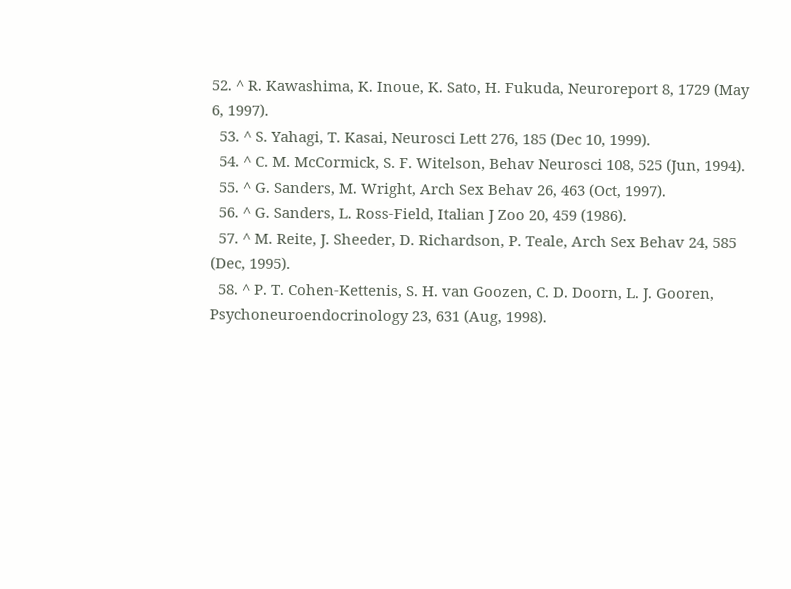52. ^ R. Kawashima, K. Inoue, K. Sato, H. Fukuda, Neuroreport 8, 1729 (May 6, 1997).
  53. ^ S. Yahagi, T. Kasai, Neurosci Lett 276, 185 (Dec 10, 1999).
  54. ^ C. M. McCormick, S. F. Witelson, Behav Neurosci 108, 525 (Jun, 1994).
  55. ^ G. Sanders, M. Wright, Arch Sex Behav 26, 463 (Oct, 1997).
  56. ^ G. Sanders, L. Ross-Field, Italian J Zoo 20, 459 (1986).
  57. ^ M. Reite, J. Sheeder, D. Richardson, P. Teale, Arch Sex Behav 24, 585 (Dec, 1995).
  58. ^ P. T. Cohen-Kettenis, S. H. van Goozen, C. D. Doorn, L. J. Gooren, Psychoneuroendocrinology 23, 631 (Aug, 1998).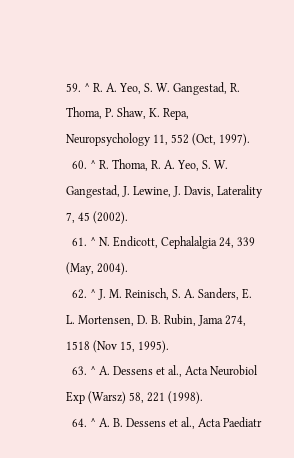59. ^ R. A. Yeo, S. W. Gangestad, R. Thoma, P. Shaw, K. Repa, Neuropsychology 11, 552 (Oct, 1997).
  60. ^ R. Thoma, R. A. Yeo, S. W. Gangestad, J. Lewine, J. Davis, Laterality 7, 45 (2002).
  61. ^ N. Endicott, Cephalalgia 24, 339 (May, 2004).
  62. ^ J. M. Reinisch, S. A. Sanders, E. L. Mortensen, D. B. Rubin, Jama 274, 1518 (Nov 15, 1995).
  63. ^ A. Dessens et al., Acta Neurobiol Exp (Warsz) 58, 221 (1998).
  64. ^ A. B. Dessens et al., Acta Paediatr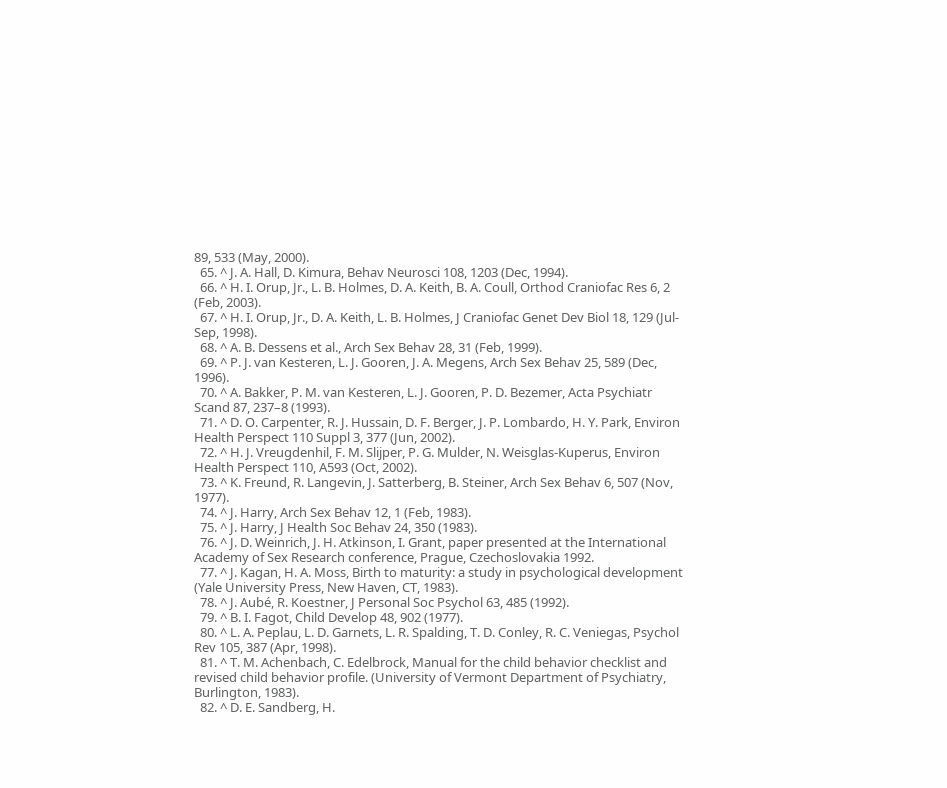89, 533 (May, 2000).
  65. ^ J. A. Hall, D. Kimura, Behav Neurosci 108, 1203 (Dec, 1994).
  66. ^ H. I. Orup, Jr., L. B. Holmes, D. A. Keith, B. A. Coull, Orthod Craniofac Res 6, 2 (Feb, 2003).
  67. ^ H. I. Orup, Jr., D. A. Keith, L. B. Holmes, J Craniofac Genet Dev Biol 18, 129 (Jul-Sep, 1998).
  68. ^ A. B. Dessens et al., Arch Sex Behav 28, 31 (Feb, 1999).
  69. ^ P. J. van Kesteren, L. J. Gooren, J. A. Megens, Arch Sex Behav 25, 589 (Dec, 1996).
  70. ^ A. Bakker, P. M. van Kesteren, L. J. Gooren, P. D. Bezemer, Acta Psychiatr Scand 87, 237–8 (1993).
  71. ^ D. O. Carpenter, R. J. Hussain, D. F. Berger, J. P. Lombardo, H. Y. Park, Environ Health Perspect 110 Suppl 3, 377 (Jun, 2002).
  72. ^ H. J. Vreugdenhil, F. M. Slijper, P. G. Mulder, N. Weisglas-Kuperus, Environ Health Perspect 110, A593 (Oct, 2002).
  73. ^ K. Freund, R. Langevin, J. Satterberg, B. Steiner, Arch Sex Behav 6, 507 (Nov, 1977).
  74. ^ J. Harry, Arch Sex Behav 12, 1 (Feb, 1983).
  75. ^ J. Harry, J Health Soc Behav 24, 350 (1983).
  76. ^ J. D. Weinrich, J. H. Atkinson, I. Grant, paper presented at the International Academy of Sex Research conference, Prague, Czechoslovakia 1992.
  77. ^ J. Kagan, H. A. Moss, Birth to maturity: a study in psychological development (Yale University Press, New Haven, CT, 1983).
  78. ^ J. Aubé, R. Koestner, J Personal Soc Psychol 63, 485 (1992).
  79. ^ B. I. Fagot, Child Develop 48, 902 (1977).
  80. ^ L. A. Peplau, L. D. Garnets, L. R. Spalding, T. D. Conley, R. C. Veniegas, Psychol Rev 105, 387 (Apr, 1998).
  81. ^ T. M. Achenbach, C. Edelbrock, Manual for the child behavior checklist and revised child behavior profile. (University of Vermont Department of Psychiatry, Burlington, 1983).
  82. ^ D. E. Sandberg, H.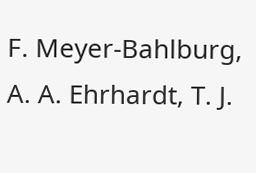F. Meyer-Bahlburg, A. A. Ehrhardt, T. J.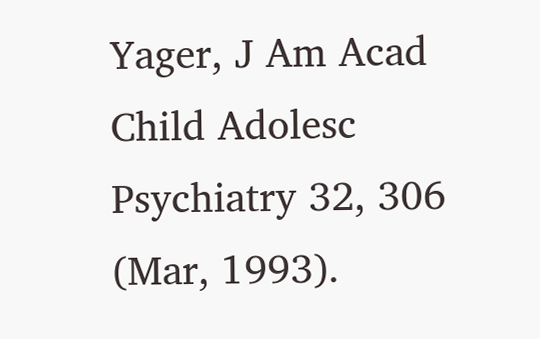Yager, J Am Acad Child Adolesc Psychiatry 32, 306 (Mar, 1993).